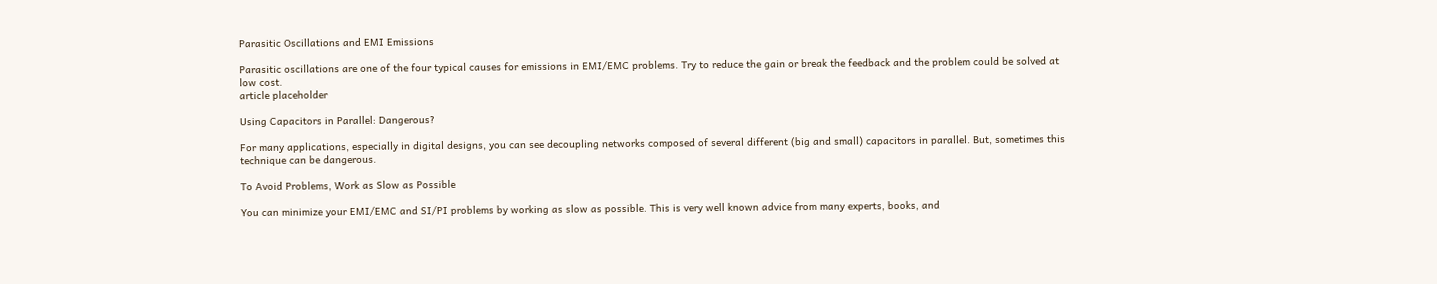Parasitic Oscillations and EMI Emissions

Parasitic oscillations are one of the four typical causes for emissions in EMI/EMC problems. Try to reduce the gain or break the feedback and the problem could be solved at low cost.
article placeholder

Using Capacitors in Parallel: Dangerous?

For many applications, especially in digital designs, you can see decoupling networks composed of several different (big and small) capacitors in parallel. But, sometimes this technique can be dangerous.

To Avoid Problems, Work as Slow as Possible

You can minimize your EMI/EMC and SI/PI problems by working as slow as possible. This is very well known advice from many experts, books, and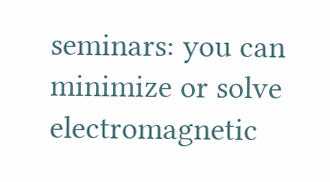seminars: you can minimize or solve electromagnetic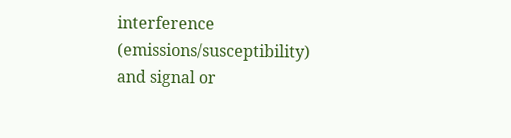interference (emissions/susceptibility) and signal or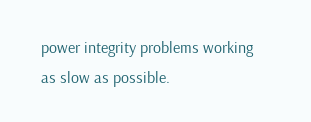power integrity problems working as slow as possible.